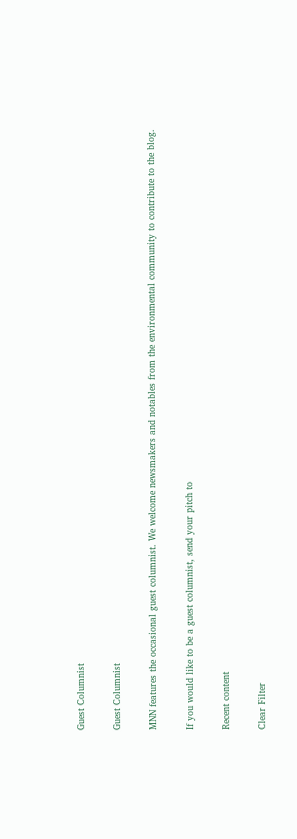Guest Columnist

Guest Columnist

MNN features the occasional guest columnist. We welcome newsmakers and notables from the environmental community to contribute to the blog.

If you would like to be a guest columnist, send your pitch to

Recent content

Clear Filter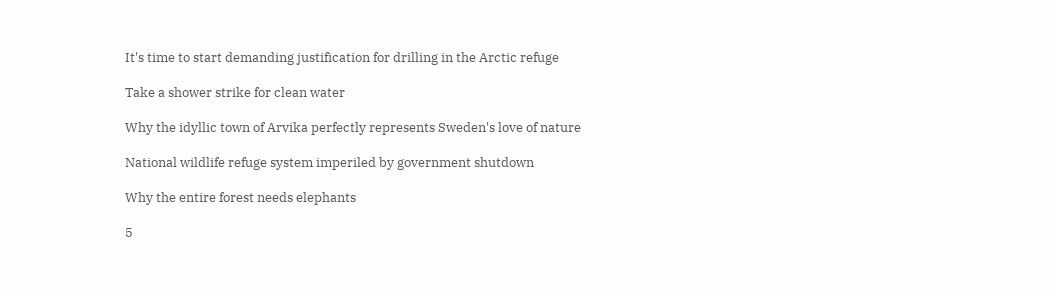It's time to start demanding justification for drilling in the Arctic refuge

Take a shower strike for clean water

Why the idyllic town of Arvika perfectly represents Sweden's love of nature

National wildlife refuge system imperiled by government shutdown

Why the entire forest needs elephants

5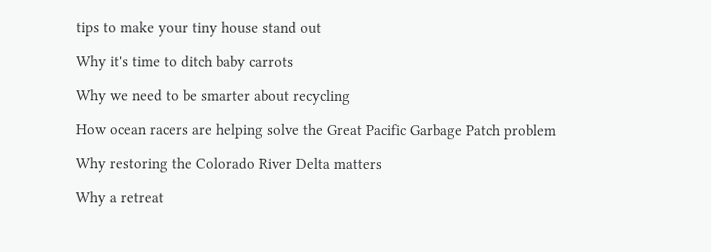tips to make your tiny house stand out

Why it's time to ditch baby carrots

Why we need to be smarter about recycling

How ocean racers are helping solve the Great Pacific Garbage Patch problem

Why restoring the Colorado River Delta matters

Why a retreat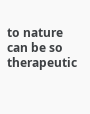to nature can be so therapeutic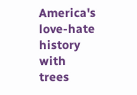America's love-hate history with trees